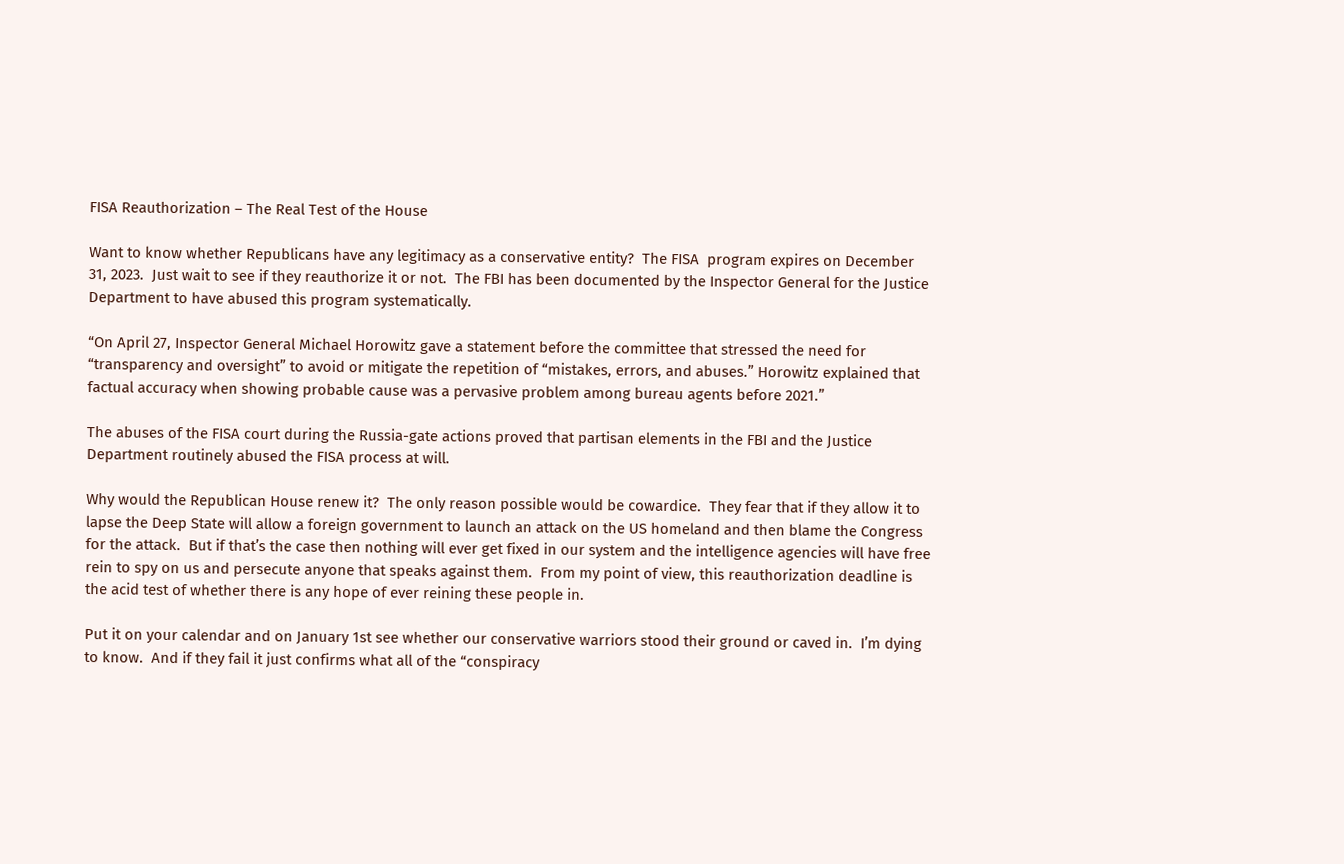FISA Reauthorization – The Real Test of the House

Want to know whether Republicans have any legitimacy as a conservative entity?  The FISA  program expires on December 31, 2023.  Just wait to see if they reauthorize it or not.  The FBI has been documented by the Inspector General for the Justice Department to have abused this program systematically.

“On April 27, Inspector General Michael Horowitz gave a statement before the committee that stressed the need for “transparency and oversight” to avoid or mitigate the repetition of “mistakes, errors, and abuses.” Horowitz explained that factual accuracy when showing probable cause was a pervasive problem among bureau agents before 2021.”

The abuses of the FISA court during the Russia-gate actions proved that partisan elements in the FBI and the Justice Department routinely abused the FISA process at will.

Why would the Republican House renew it?  The only reason possible would be cowardice.  They fear that if they allow it to lapse the Deep State will allow a foreign government to launch an attack on the US homeland and then blame the Congress for the attack.  But if that’s the case then nothing will ever get fixed in our system and the intelligence agencies will have free rein to spy on us and persecute anyone that speaks against them.  From my point of view, this reauthorization deadline is the acid test of whether there is any hope of ever reining these people in.

Put it on your calendar and on January 1st see whether our conservative warriors stood their ground or caved in.  I’m dying to know.  And if they fail it just confirms what all of the “conspiracy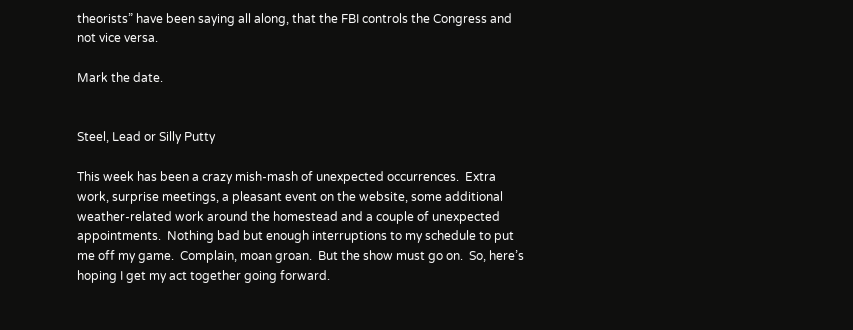theorists” have been saying all along, that the FBI controls the Congress and not vice versa.

Mark the date.


Steel, Lead or Silly Putty

This week has been a crazy mish-mash of unexpected occurrences.  Extra work, surprise meetings, a pleasant event on the website, some additional weather-related work around the homestead and a couple of unexpected appointments.  Nothing bad but enough interruptions to my schedule to put me off my game.  Complain, moan groan.  But the show must go on.  So, here’s hoping I get my act together going forward.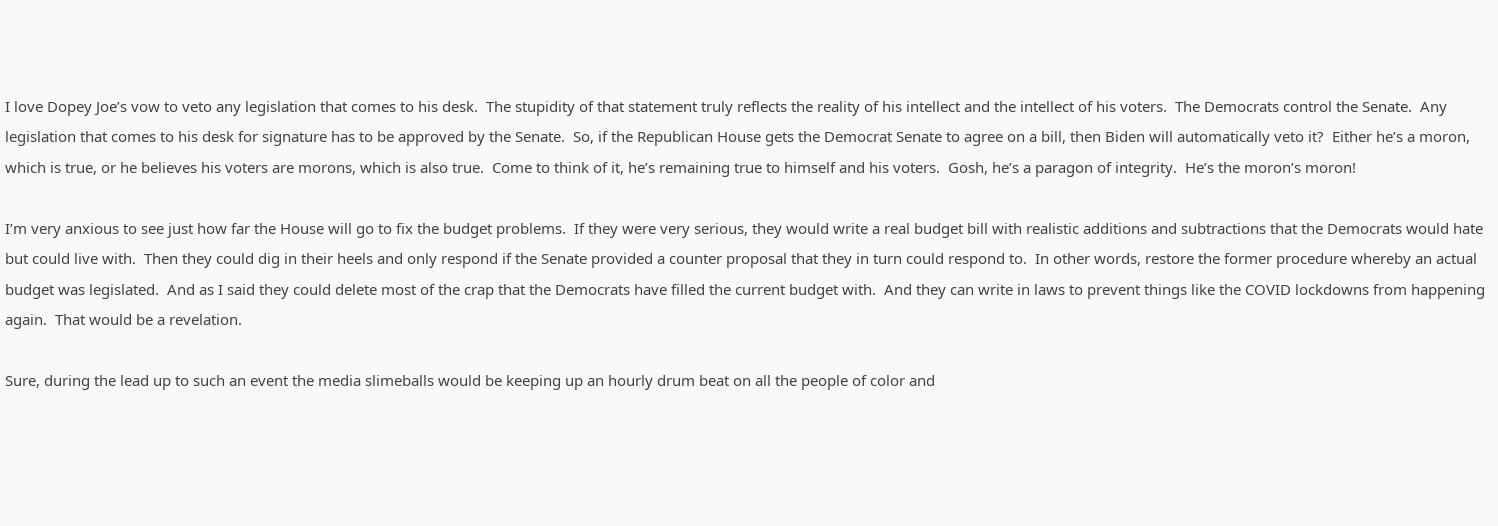I love Dopey Joe’s vow to veto any legislation that comes to his desk.  The stupidity of that statement truly reflects the reality of his intellect and the intellect of his voters.  The Democrats control the Senate.  Any legislation that comes to his desk for signature has to be approved by the Senate.  So, if the Republican House gets the Democrat Senate to agree on a bill, then Biden will automatically veto it?  Either he’s a moron, which is true, or he believes his voters are morons, which is also true.  Come to think of it, he’s remaining true to himself and his voters.  Gosh, he’s a paragon of integrity.  He’s the moron’s moron!

I’m very anxious to see just how far the House will go to fix the budget problems.  If they were very serious, they would write a real budget bill with realistic additions and subtractions that the Democrats would hate but could live with.  Then they could dig in their heels and only respond if the Senate provided a counter proposal that they in turn could respond to.  In other words, restore the former procedure whereby an actual budget was legislated.  And as I said they could delete most of the crap that the Democrats have filled the current budget with.  And they can write in laws to prevent things like the COVID lockdowns from happening again.  That would be a revelation.

Sure, during the lead up to such an event the media slimeballs would be keeping up an hourly drum beat on all the people of color and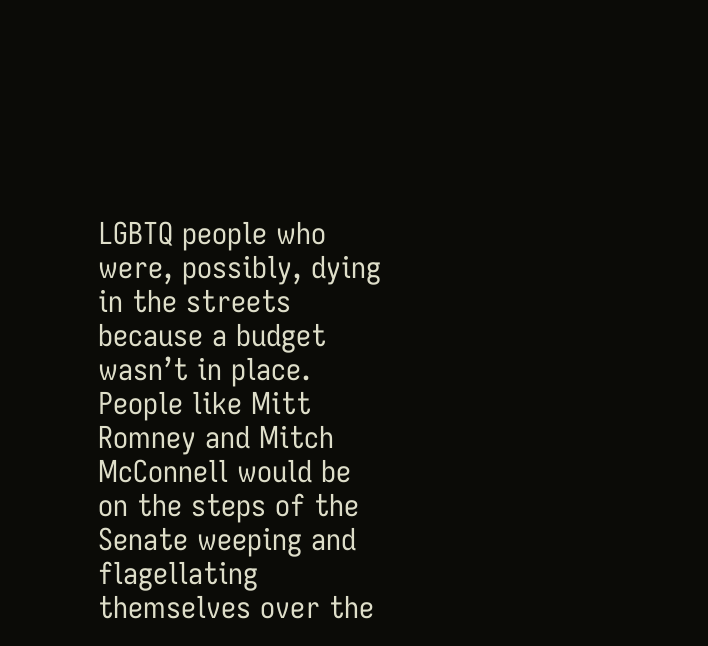LGBTQ people who were, possibly, dying in the streets because a budget wasn’t in place.  People like Mitt Romney and Mitch McConnell would be on the steps of the Senate weeping and flagellating themselves over the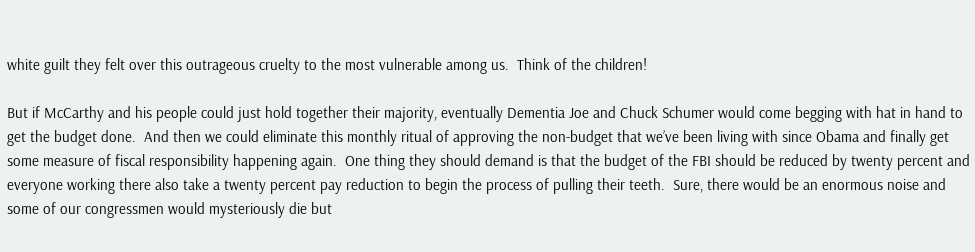white guilt they felt over this outrageous cruelty to the most vulnerable among us.  Think of the children!

But if McCarthy and his people could just hold together their majority, eventually Dementia Joe and Chuck Schumer would come begging with hat in hand to get the budget done.  And then we could eliminate this monthly ritual of approving the non-budget that we’ve been living with since Obama and finally get some measure of fiscal responsibility happening again.  One thing they should demand is that the budget of the FBI should be reduced by twenty percent and everyone working there also take a twenty percent pay reduction to begin the process of pulling their teeth.  Sure, there would be an enormous noise and some of our congressmen would mysteriously die but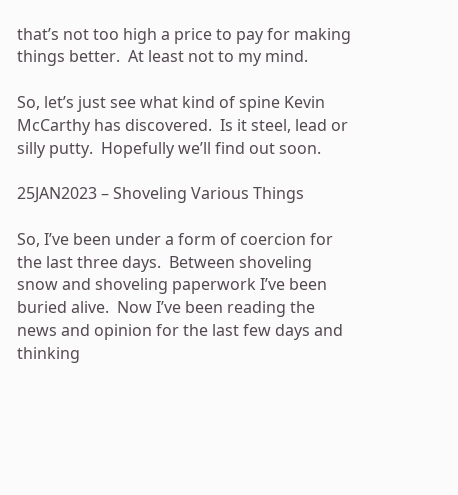that’s not too high a price to pay for making things better.  At least not to my mind.

So, let’s just see what kind of spine Kevin McCarthy has discovered.  Is it steel, lead or silly putty.  Hopefully we’ll find out soon.

25JAN2023 – Shoveling Various Things

So, I’ve been under a form of coercion for the last three days.  Between shoveling snow and shoveling paperwork I’ve been buried alive.  Now I’ve been reading the news and opinion for the last few days and thinking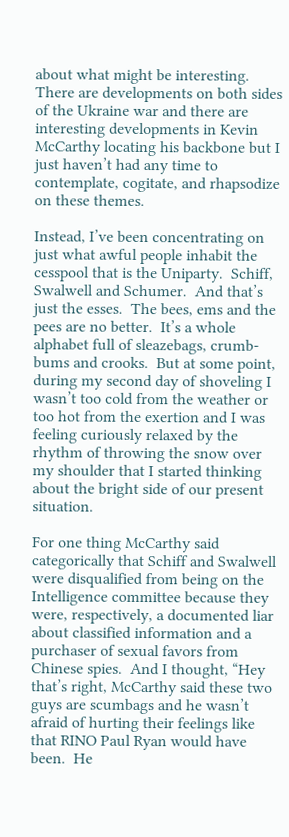about what might be interesting.  There are developments on both sides of the Ukraine war and there are interesting developments in Kevin McCarthy locating his backbone but I just haven’t had any time to contemplate, cogitate, and rhapsodize on these themes.

Instead, I’ve been concentrating on just what awful people inhabit the cesspool that is the Uniparty.  Schiff, Swalwell and Schumer.  And that’s just the esses.  The bees, ems and the pees are no better.  It’s a whole alphabet full of sleazebags, crumb-bums and crooks.  But at some point, during my second day of shoveling I wasn’t too cold from the weather or too hot from the exertion and I was feeling curiously relaxed by the rhythm of throwing the snow over my shoulder that I started thinking about the bright side of our present situation.

For one thing McCarthy said categorically that Schiff and Swalwell were disqualified from being on the Intelligence committee because they were, respectively, a documented liar about classified information and a purchaser of sexual favors from Chinese spies.  And I thought, “Hey that’s right, McCarthy said these two guys are scumbags and he wasn’t afraid of hurting their feelings like that RINO Paul Ryan would have been.  He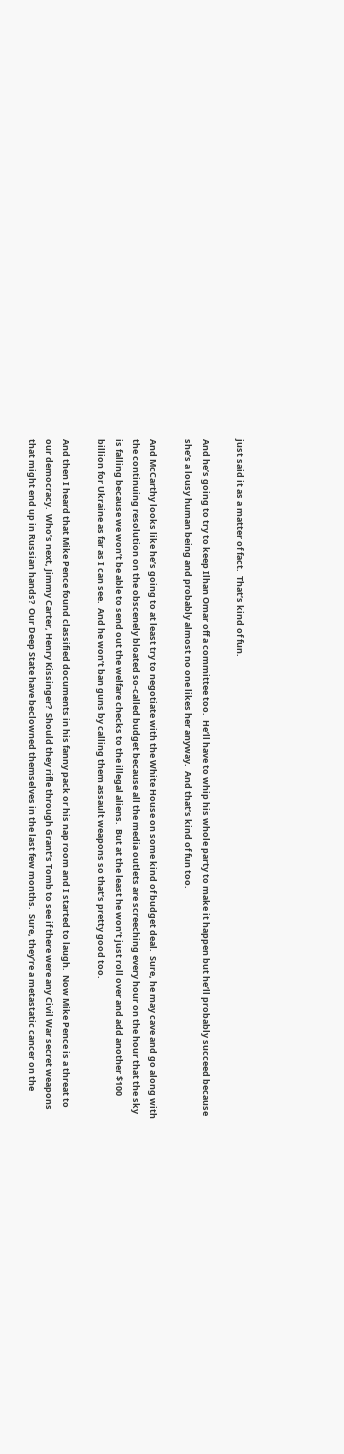just said it as a matter of fact.  That’s kind of fun.

And he’s going to try to keep Ilhan Omar off a committee too.  He’ll have to whip his whole party to make it happen but he’ll probably succeed because she’s a lousy human being and probably almost no one likes her anyway.  And that’s kind of fun too.

And McCarthy looks like he’s going to at least try to negotiate with the White House on some kind of budget deal.  Sure, he may cave and go along with the continuing resolution on the obscenely bloated so-called budget because all the media outlets are screeching every hour on the hour that the sky is falling because we won’t be able to send out the welfare checks to the illegal aliens.  But at the least he won’t just roll over and add another $100 billion for Ukraine as far as I can see.  And he won’t ban guns by calling them assault weapons so that’s pretty good too.

And then I heard that Mike Pence found classified documents in his fanny pack or his nap room and I started to laugh.  Now Mike Pence is a threat to our democracy.  Who’s next, Jimmy Carter, Henry Kissinger?  Should they rifle through Grant’s Tomb to see if there were any Civil War secret weapons that might end up in Russian hands?  Our Deep State have beclowned themselves in the last few months.  Sure, they’re a metastatic cancer on the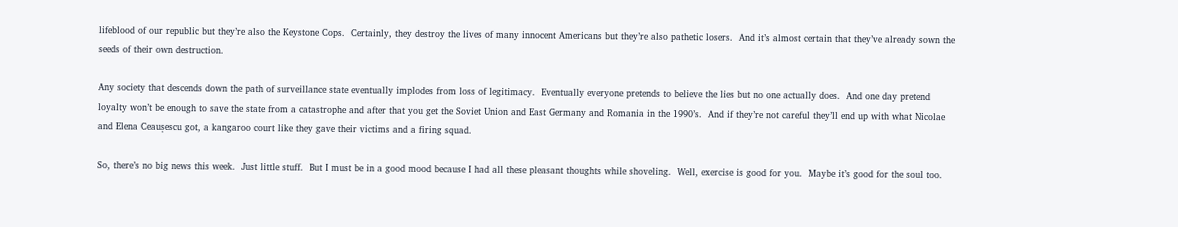lifeblood of our republic but they’re also the Keystone Cops.  Certainly, they destroy the lives of many innocent Americans but they’re also pathetic losers.  And it’s almost certain that they’ve already sown the seeds of their own destruction.

Any society that descends down the path of surveillance state eventually implodes from loss of legitimacy.  Eventually everyone pretends to believe the lies but no one actually does.  And one day pretend loyalty won’t be enough to save the state from a catastrophe and after that you get the Soviet Union and East Germany and Romania in the 1990’s.  And if they’re not careful they’ll end up with what Nicolae and Elena Ceaușescu got, a kangaroo court like they gave their victims and a firing squad.

So, there’s no big news this week.  Just little stuff.  But I must be in a good mood because I had all these pleasant thoughts while shoveling.  Well, exercise is good for you.  Maybe it’s good for the soul too.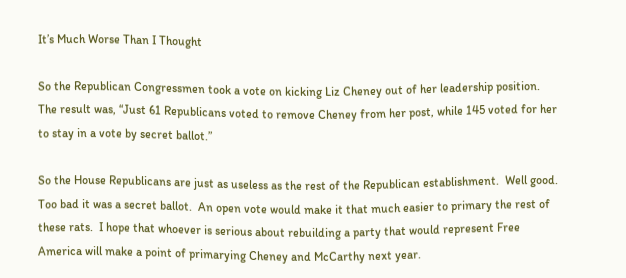It’s Much Worse Than I Thought

So the Republican Congressmen took a vote on kicking Liz Cheney out of her leadership position.  The result was, “Just 61 Republicans voted to remove Cheney from her post, while 145 voted for her to stay in a vote by secret ballot.”

So the House Republicans are just as useless as the rest of the Republican establishment.  Well good.  Too bad it was a secret ballot.  An open vote would make it that much easier to primary the rest of these rats.  I hope that whoever is serious about rebuilding a party that would represent Free America will make a point of primarying Cheney and McCarthy next year.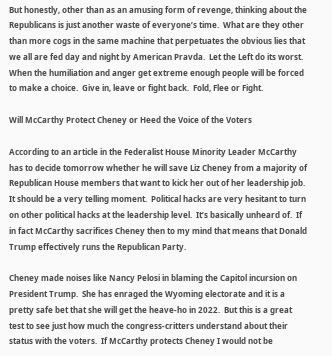But honestly, other than as an amusing form of revenge, thinking about the Republicans is just another waste of everyone’s time.  What are they other than more cogs in the same machine that perpetuates the obvious lies that we all are fed day and night by American Pravda.  Let the Left do its worst.  When the humiliation and anger get extreme enough people will be forced to make a choice.  Give in, leave or fight back.  Fold, Flee or Fight.

Will McCarthy Protect Cheney or Heed the Voice of the Voters

According to an article in the Federalist House Minority Leader McCarthy has to decide tomorrow whether he will save Liz Cheney from a majority of Republican House members that want to kick her out of her leadership job.  It should be a very telling moment.  Political hacks are very hesitant to turn on other political hacks at the leadership level.  It’s basically unheard of.  If in fact McCarthy sacrifices Cheney then to my mind that means that Donald Trump effectively runs the Republican Party.

Cheney made noises like Nancy Pelosi in blaming the Capitol incursion on President Trump.  She has enraged the Wyoming electorate and it is a pretty safe bet that she will get the heave-ho in 2022.  But this is a great test to see just how much the congress-critters understand about their status with the voters.  If McCarthy protects Cheney I would not be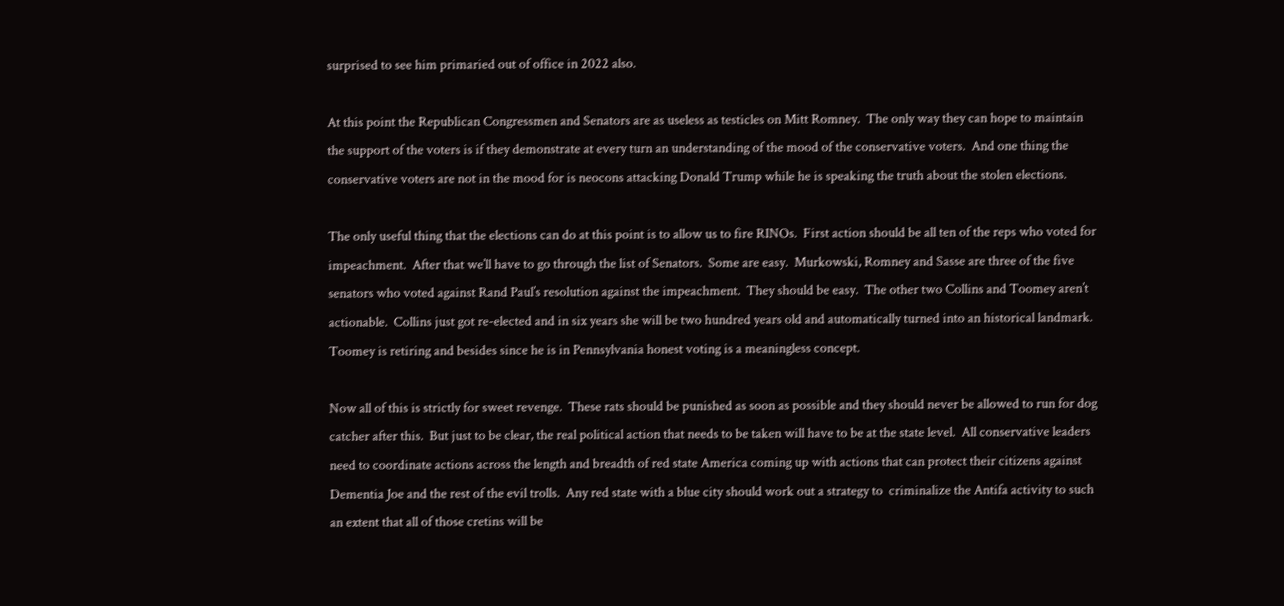surprised to see him primaried out of office in 2022 also.

At this point the Republican Congressmen and Senators are as useless as testicles on Mitt Romney.  The only way they can hope to maintain the support of the voters is if they demonstrate at every turn an understanding of the mood of the conservative voters.  And one thing the conservative voters are not in the mood for is neocons attacking Donald Trump while he is speaking the truth about the stolen elections.

The only useful thing that the elections can do at this point is to allow us to fire RINOs.  First action should be all ten of the reps who voted for impeachment.  After that we’ll have to go through the list of Senators.  Some are easy.  Murkowski, Romney and Sasse are three of the five senators who voted against Rand Paul’s resolution against the impeachment.  They should be easy.  The other two Collins and Toomey aren’t actionable.  Collins just got re-elected and in six years she will be two hundred years old and automatically turned into an historical landmark.  Toomey is retiring and besides since he is in Pennsylvania honest voting is a meaningless concept.

Now all of this is strictly for sweet revenge.  These rats should be punished as soon as possible and they should never be allowed to run for dog catcher after this.  But just to be clear, the real political action that needs to be taken will have to be at the state level.  All conservative leaders need to coordinate actions across the length and breadth of red state America coming up with actions that can protect their citizens against Dementia Joe and the rest of the evil trolls.  Any red state with a blue city should work out a strategy to  criminalize the Antifa activity to such an extent that all of those cretins will be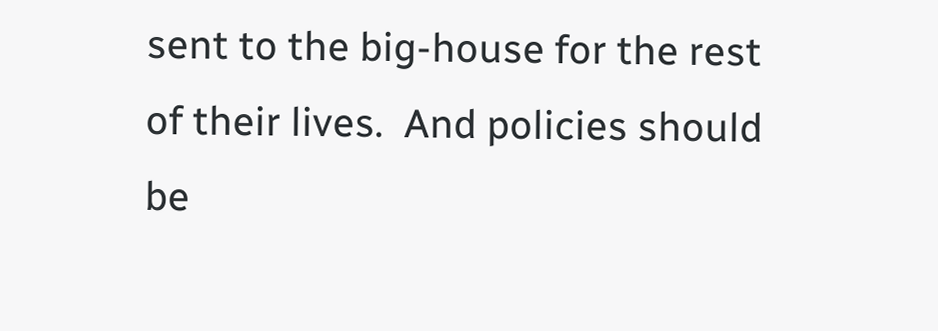sent to the big-house for the rest of their lives.  And policies should be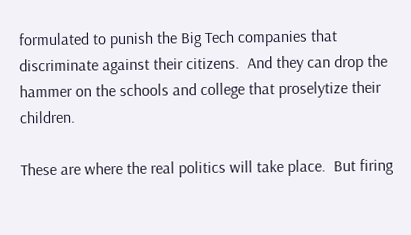formulated to punish the Big Tech companies that discriminate against their citizens.  And they can drop the hammer on the schools and college that proselytize their children.

These are where the real politics will take place.  But firing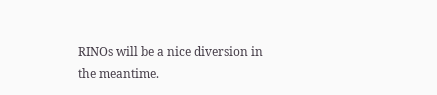RINOs will be a nice diversion in the meantime.